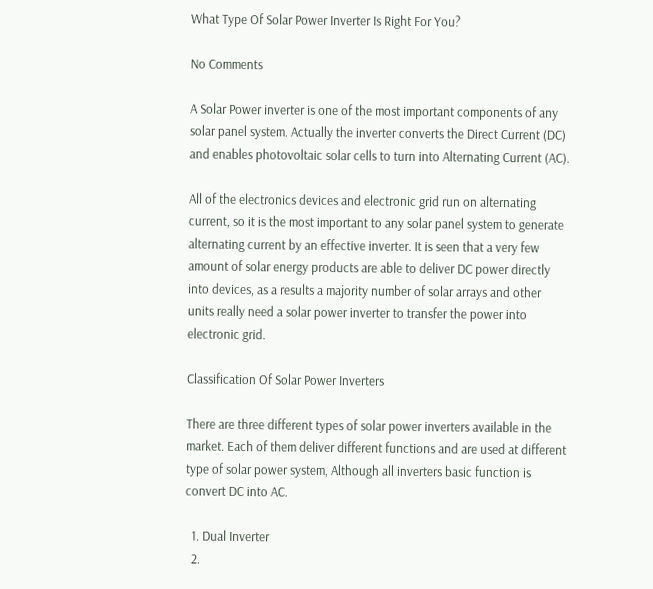What Type Of Solar Power Inverter Is Right For You?

No Comments

A Solar Power inverter is one of the most important components of any solar panel system. Actually the inverter converts the Direct Current (DC) and enables photovoltaic solar cells to turn into Alternating Current (AC).

All of the electronics devices and electronic grid run on alternating current, so it is the most important to any solar panel system to generate alternating current by an effective inverter. It is seen that a very few amount of solar energy products are able to deliver DC power directly into devices, as a results a majority number of solar arrays and other units really need a solar power inverter to transfer the power into electronic grid.

Classification Of Solar Power Inverters

There are three different types of solar power inverters available in the market. Each of them deliver different functions and are used at different type of solar power system, Although all inverters basic function is convert DC into AC.

  1. Dual Inverter
  2.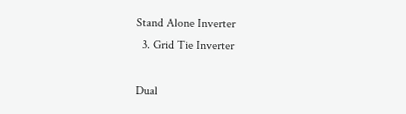Stand Alone Inverter
  3. Grid Tie Inverter

Dual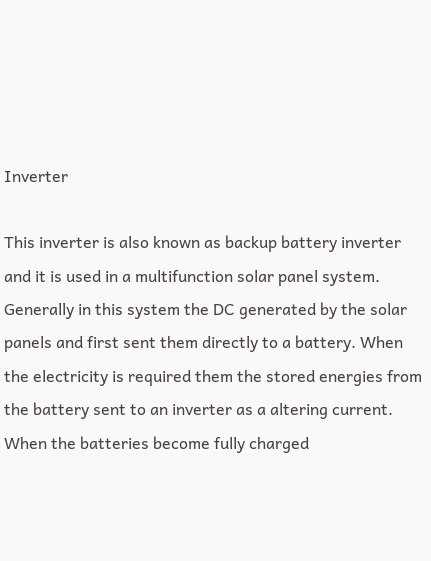Inverter

This inverter is also known as backup battery inverter and it is used in a multifunction solar panel system. Generally in this system the DC generated by the solar panels and first sent them directly to a battery. When the electricity is required them the stored energies from the battery sent to an inverter as a altering current. When the batteries become fully charged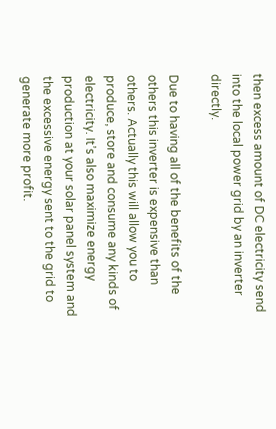then excess amount of DC electricity send into the local power grid by an inverter directly.

Due to having all of the benefits of the others this inverter is expensive than others. Actually this will allow you to produce, store and consume any kinds of electricity. It’s also maximize energy production at your solar panel system and the excessive energy sent to the grid to generate more profit.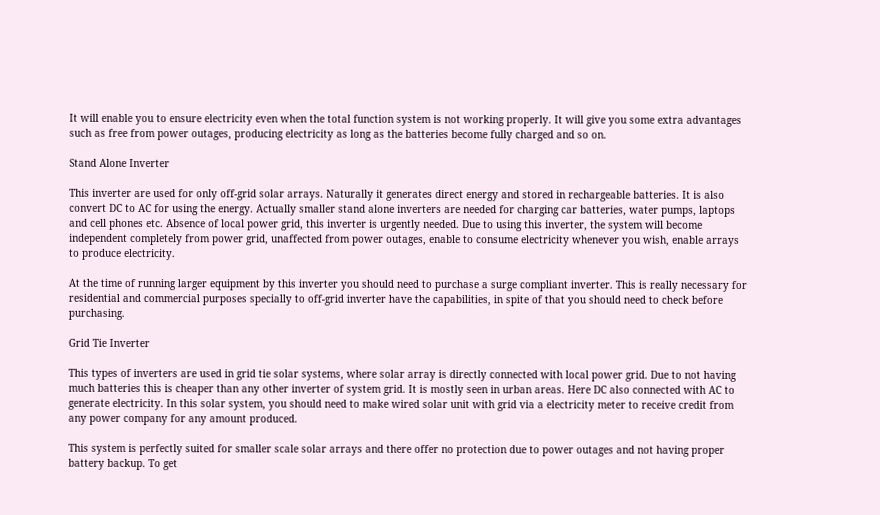It will enable you to ensure electricity even when the total function system is not working properly. It will give you some extra advantages such as free from power outages, producing electricity as long as the batteries become fully charged and so on.

Stand Alone Inverter

This inverter are used for only off-grid solar arrays. Naturally it generates direct energy and stored in rechargeable batteries. It is also convert DC to AC for using the energy. Actually smaller stand alone inverters are needed for charging car batteries, water pumps, laptops and cell phones etc. Absence of local power grid, this inverter is urgently needed. Due to using this inverter, the system will become independent completely from power grid, unaffected from power outages, enable to consume electricity whenever you wish, enable arrays to produce electricity.

At the time of running larger equipment by this inverter you should need to purchase a surge compliant inverter. This is really necessary for residential and commercial purposes specially to off-grid inverter have the capabilities, in spite of that you should need to check before purchasing.

Grid Tie Inverter

This types of inverters are used in grid tie solar systems, where solar array is directly connected with local power grid. Due to not having much batteries this is cheaper than any other inverter of system grid. It is mostly seen in urban areas. Here DC also connected with AC to generate electricity. In this solar system, you should need to make wired solar unit with grid via a electricity meter to receive credit from any power company for any amount produced.

This system is perfectly suited for smaller scale solar arrays and there offer no protection due to power outages and not having proper battery backup. To get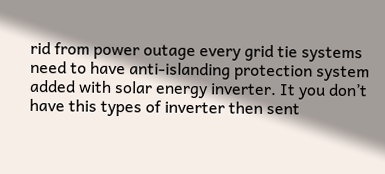rid from power outage every grid tie systems need to have anti-islanding protection system added with solar energy inverter. It you don’t have this types of inverter then sent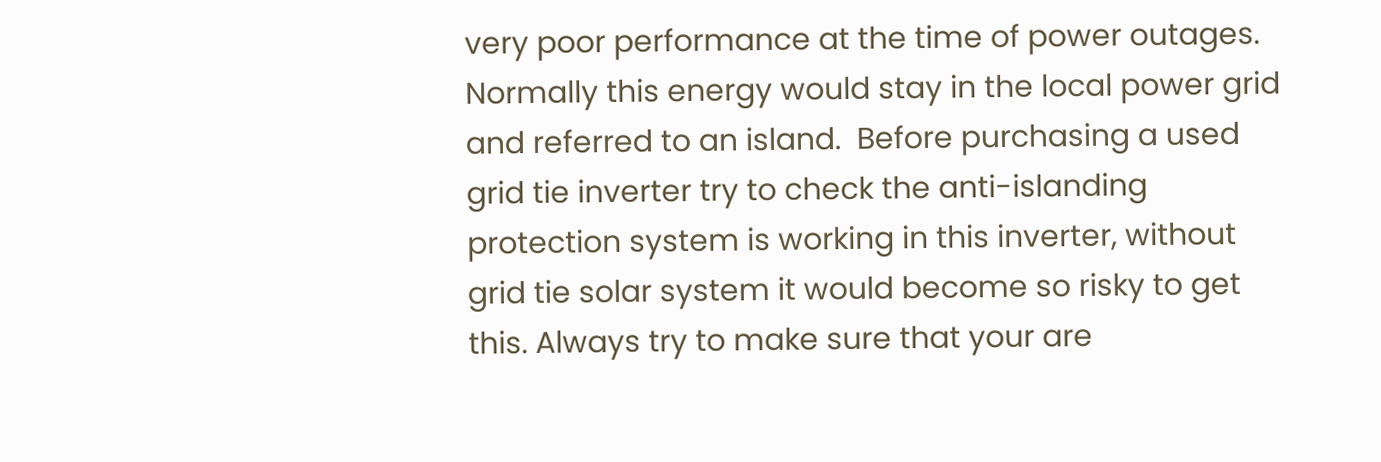very poor performance at the time of power outages. Normally this energy would stay in the local power grid and referred to an island.  Before purchasing a used grid tie inverter try to check the anti-islanding protection system is working in this inverter, without grid tie solar system it would become so risky to get this. Always try to make sure that your are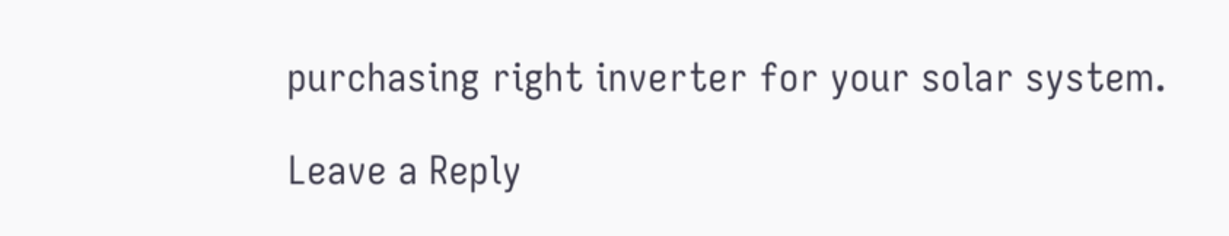purchasing right inverter for your solar system.

Leave a Reply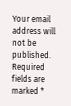Your email address will not be published. Required fields are marked *